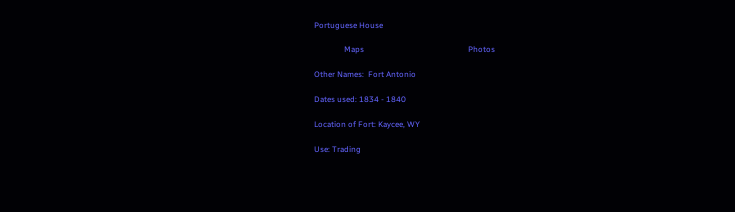Portuguese House

               Maps                                                    Photos

Other Names:  Fort Antonio

Dates used: 1834 - 1840

Location of Fort: Kaycee, WY

Use: Trading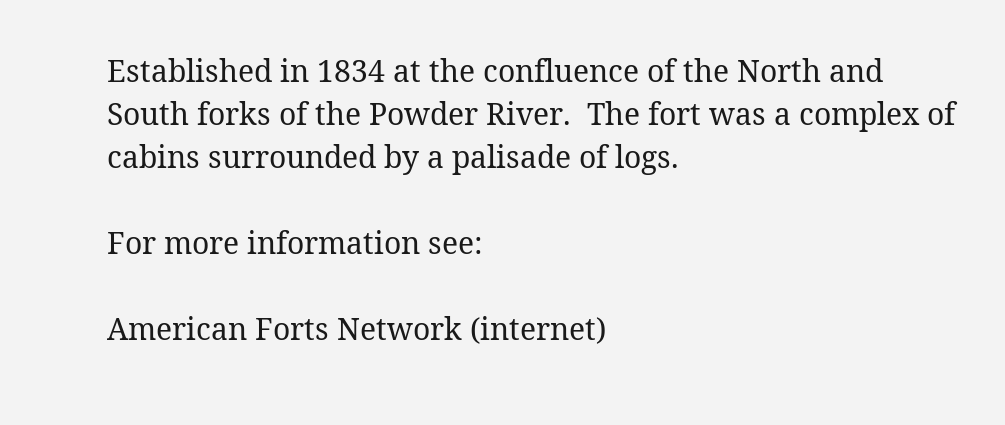Established in 1834 at the confluence of the North and South forks of the Powder River.  The fort was a complex of cabins surrounded by a palisade of logs.

For more information see:

American Forts Network (internet)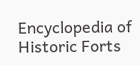Encyclopedia of Historic Forts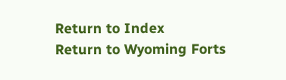Return to Index                         Return to Wyoming Forts